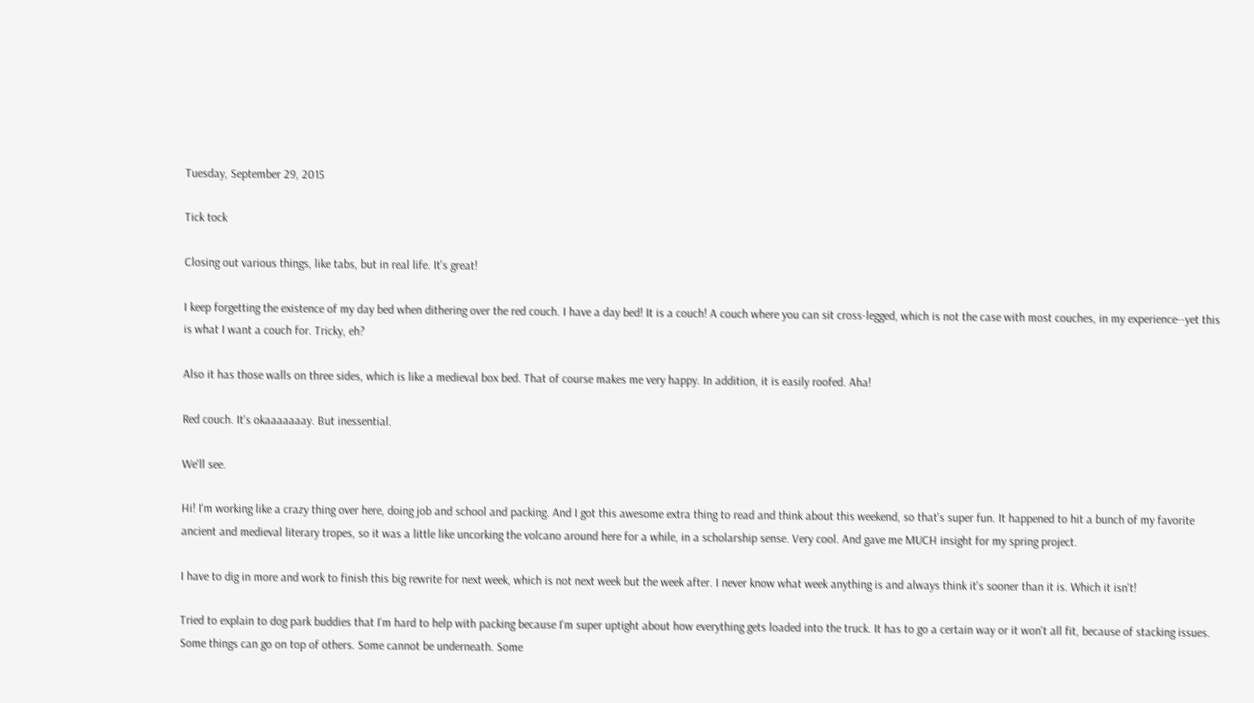Tuesday, September 29, 2015

Tick tock

Closing out various things, like tabs, but in real life. It's great!

I keep forgetting the existence of my day bed when dithering over the red couch. I have a day bed! It is a couch! A couch where you can sit cross-legged, which is not the case with most couches, in my experience--yet this is what I want a couch for. Tricky, eh?

Also it has those walls on three sides, which is like a medieval box bed. That of course makes me very happy. In addition, it is easily roofed. Aha!

Red couch. It's okaaaaaaay. But inessential.

We'll see.

Hi! I'm working like a crazy thing over here, doing job and school and packing. And I got this awesome extra thing to read and think about this weekend, so that's super fun. It happened to hit a bunch of my favorite ancient and medieval literary tropes, so it was a little like uncorking the volcano around here for a while, in a scholarship sense. Very cool. And gave me MUCH insight for my spring project.

I have to dig in more and work to finish this big rewrite for next week, which is not next week but the week after. I never know what week anything is and always think it's sooner than it is. Which it isn't!

Tried to explain to dog park buddies that I'm hard to help with packing because I'm super uptight about how everything gets loaded into the truck. It has to go a certain way or it won't all fit, because of stacking issues. Some things can go on top of others. Some cannot be underneath. Some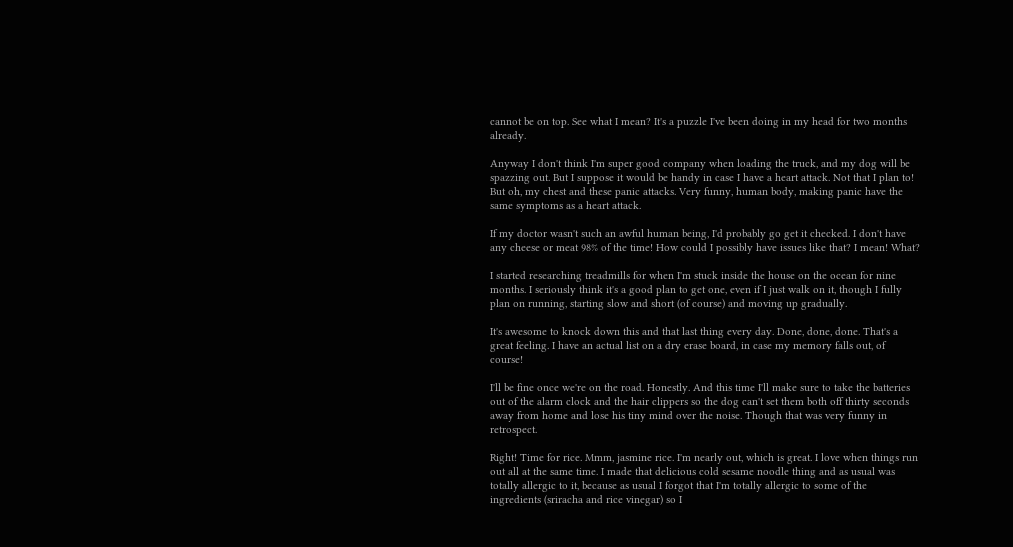cannot be on top. See what I mean? It's a puzzle I've been doing in my head for two months already.

Anyway I don't think I'm super good company when loading the truck, and my dog will be spazzing out. But I suppose it would be handy in case I have a heart attack. Not that I plan to! But oh, my chest and these panic attacks. Very funny, human body, making panic have the same symptoms as a heart attack.

If my doctor wasn't such an awful human being, I'd probably go get it checked. I don't have any cheese or meat 98% of the time! How could I possibly have issues like that? I mean! What?

I started researching treadmills for when I'm stuck inside the house on the ocean for nine months. I seriously think it's a good plan to get one, even if I just walk on it, though I fully plan on running, starting slow and short (of course) and moving up gradually.

It's awesome to knock down this and that last thing every day. Done, done, done. That's a great feeling. I have an actual list on a dry erase board, in case my memory falls out, of course!

I'll be fine once we're on the road. Honestly. And this time I'll make sure to take the batteries out of the alarm clock and the hair clippers so the dog can't set them both off thirty seconds away from home and lose his tiny mind over the noise. Though that was very funny in retrospect.

Right! Time for rice. Mmm, jasmine rice. I'm nearly out, which is great. I love when things run out all at the same time. I made that delicious cold sesame noodle thing and as usual was totally allergic to it, because as usual I forgot that I'm totally allergic to some of the ingredients (sriracha and rice vinegar) so I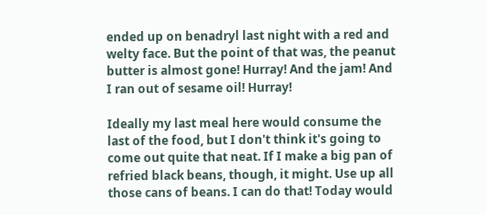ended up on benadryl last night with a red and welty face. But the point of that was, the peanut butter is almost gone! Hurray! And the jam! And I ran out of sesame oil! Hurray!

Ideally my last meal here would consume the last of the food, but I don't think it's going to come out quite that neat. If I make a big pan of refried black beans, though, it might. Use up all those cans of beans. I can do that! Today would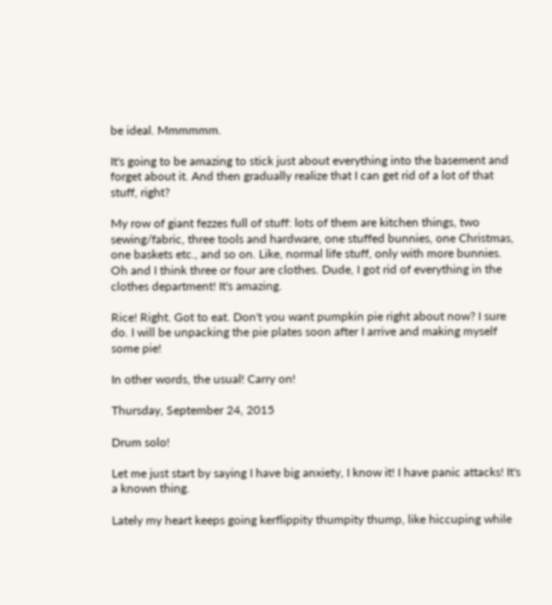be ideal. Mmmmmm.

It's going to be amazing to stick just about everything into the basement and forget about it. And then gradually realize that I can get rid of a lot of that stuff, right?

My row of giant fezzes full of stuff: lots of them are kitchen things, two sewing/fabric, three tools and hardware, one stuffed bunnies, one Christmas, one baskets etc., and so on. Like, normal life stuff, only with more bunnies. Oh and I think three or four are clothes. Dude, I got rid of everything in the clothes department! It's amazing.

Rice! Right. Got to eat. Don't you want pumpkin pie right about now? I sure do. I will be unpacking the pie plates soon after I arrive and making myself some pie!

In other words, the usual! Carry on!

Thursday, September 24, 2015

Drum solo!

Let me just start by saying I have big anxiety, I know it! I have panic attacks! It's a known thing.

Lately my heart keeps going kerflippity thumpity thump, like hiccuping while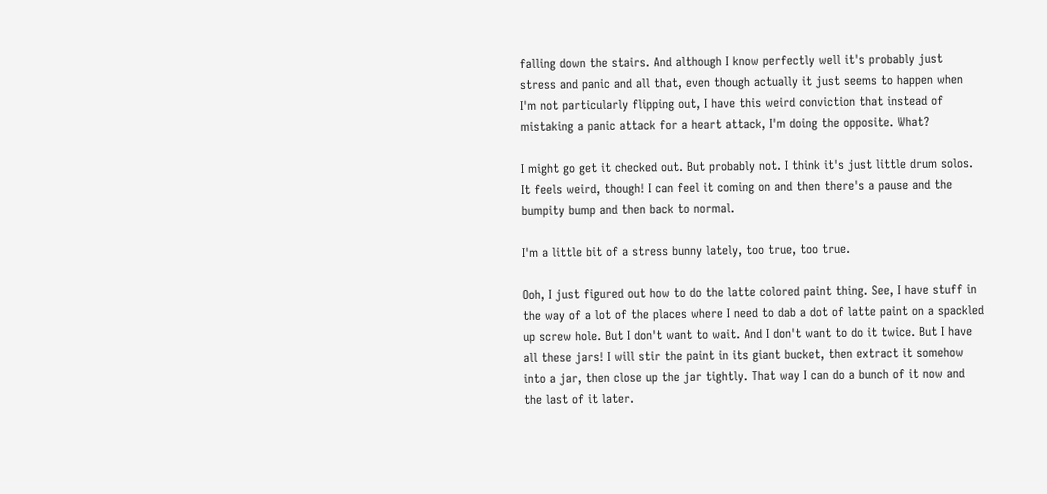falling down the stairs. And although I know perfectly well it's probably just stress and panic and all that, even though actually it just seems to happen when I'm not particularly flipping out, I have this weird conviction that instead of mistaking a panic attack for a heart attack, I'm doing the opposite. What?

I might go get it checked out. But probably not. I think it's just little drum solos. It feels weird, though! I can feel it coming on and then there's a pause and the bumpity bump and then back to normal.

I'm a little bit of a stress bunny lately, too true, too true.

Ooh, I just figured out how to do the latte colored paint thing. See, I have stuff in the way of a lot of the places where I need to dab a dot of latte paint on a spackled up screw hole. But I don't want to wait. And I don't want to do it twice. But I have all these jars! I will stir the paint in its giant bucket, then extract it somehow into a jar, then close up the jar tightly. That way I can do a bunch of it now and the last of it later.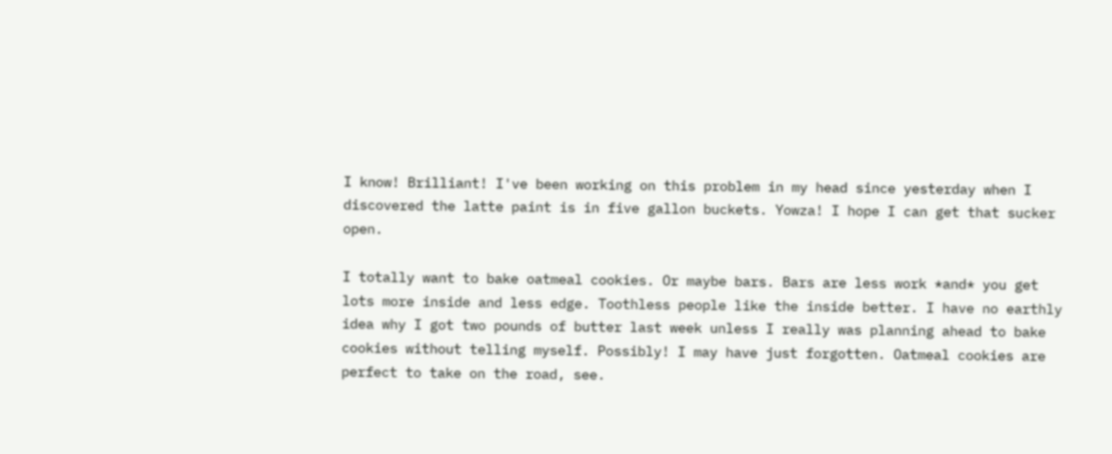I know! Brilliant! I've been working on this problem in my head since yesterday when I discovered the latte paint is in five gallon buckets. Yowza! I hope I can get that sucker open.

I totally want to bake oatmeal cookies. Or maybe bars. Bars are less work *and* you get lots more inside and less edge. Toothless people like the inside better. I have no earthly idea why I got two pounds of butter last week unless I really was planning ahead to bake cookies without telling myself. Possibly! I may have just forgotten. Oatmeal cookies are perfect to take on the road, see.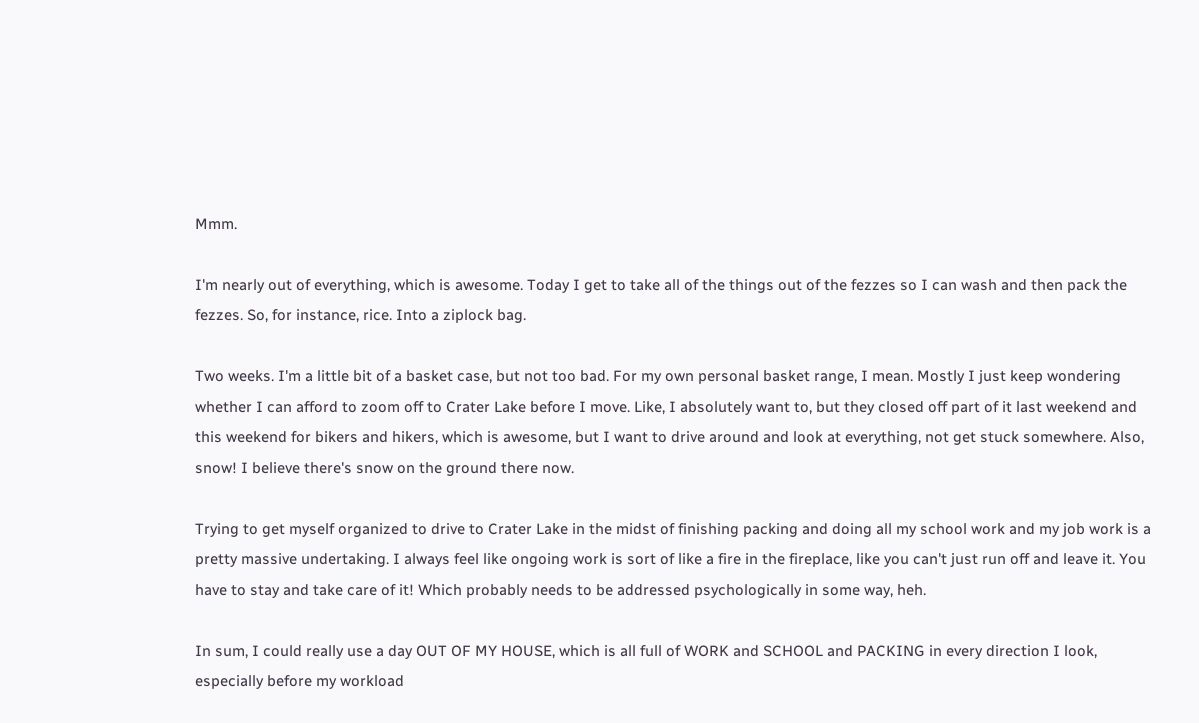Mmm.

I'm nearly out of everything, which is awesome. Today I get to take all of the things out of the fezzes so I can wash and then pack the fezzes. So, for instance, rice. Into a ziplock bag.

Two weeks. I'm a little bit of a basket case, but not too bad. For my own personal basket range, I mean. Mostly I just keep wondering whether I can afford to zoom off to Crater Lake before I move. Like, I absolutely want to, but they closed off part of it last weekend and this weekend for bikers and hikers, which is awesome, but I want to drive around and look at everything, not get stuck somewhere. Also, snow! I believe there's snow on the ground there now.

Trying to get myself organized to drive to Crater Lake in the midst of finishing packing and doing all my school work and my job work is a pretty massive undertaking. I always feel like ongoing work is sort of like a fire in the fireplace, like you can't just run off and leave it. You have to stay and take care of it! Which probably needs to be addressed psychologically in some way, heh.

In sum, I could really use a day OUT OF MY HOUSE, which is all full of WORK and SCHOOL and PACKING in every direction I look, especially before my workload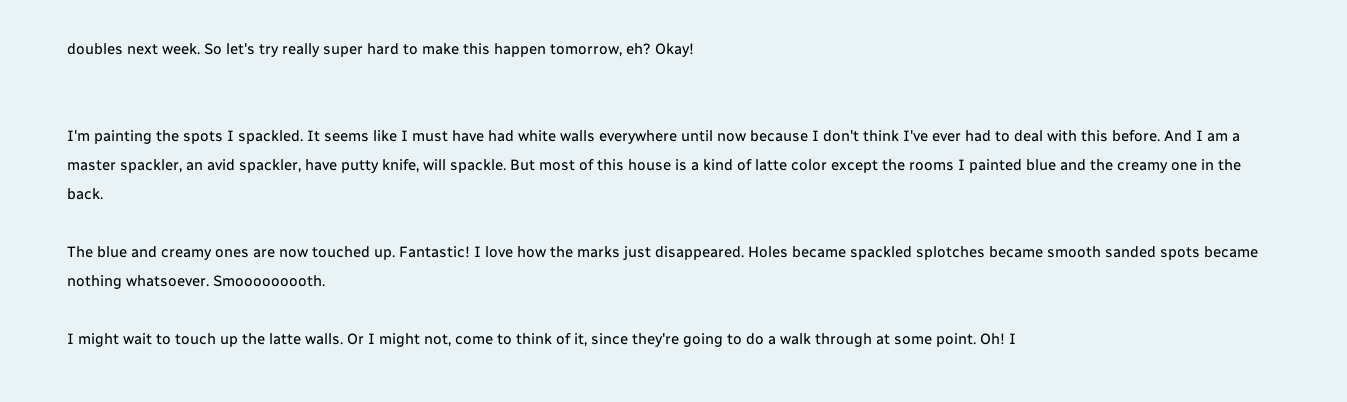doubles next week. So let's try really super hard to make this happen tomorrow, eh? Okay!


I'm painting the spots I spackled. It seems like I must have had white walls everywhere until now because I don't think I've ever had to deal with this before. And I am a master spackler, an avid spackler, have putty knife, will spackle. But most of this house is a kind of latte color except the rooms I painted blue and the creamy one in the back.

The blue and creamy ones are now touched up. Fantastic! I love how the marks just disappeared. Holes became spackled splotches became smooth sanded spots became nothing whatsoever. Smooooooooth.

I might wait to touch up the latte walls. Or I might not, come to think of it, since they're going to do a walk through at some point. Oh! I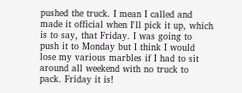pushed the truck. I mean I called and made it official when I'll pick it up, which is to say, that Friday. I was going to push it to Monday but I think I would lose my various marbles if I had to sit around all weekend with no truck to pack. Friday it is!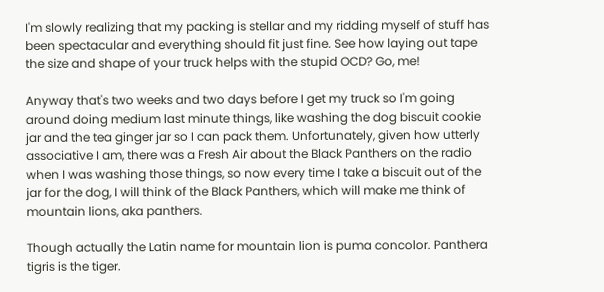I'm slowly realizing that my packing is stellar and my ridding myself of stuff has been spectacular and everything should fit just fine. See how laying out tape the size and shape of your truck helps with the stupid OCD? Go, me!

Anyway that's two weeks and two days before I get my truck so I'm going around doing medium last minute things, like washing the dog biscuit cookie jar and the tea ginger jar so I can pack them. Unfortunately, given how utterly associative I am, there was a Fresh Air about the Black Panthers on the radio when I was washing those things, so now every time I take a biscuit out of the jar for the dog, I will think of the Black Panthers, which will make me think of mountain lions, aka panthers.

Though actually the Latin name for mountain lion is puma concolor. Panthera tigris is the tiger.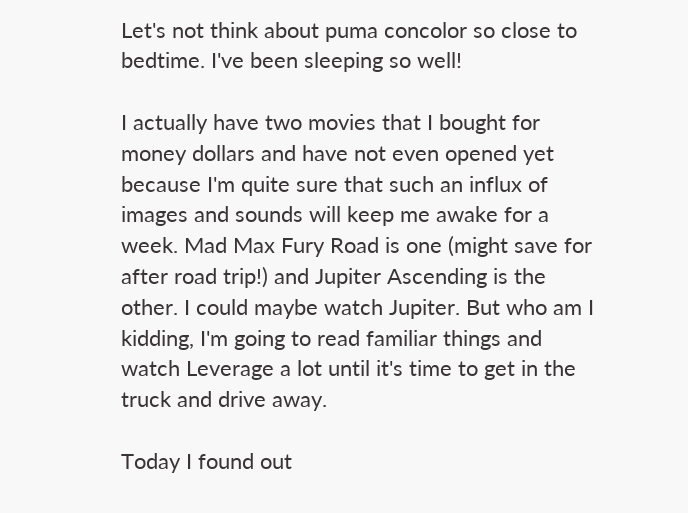Let's not think about puma concolor so close to bedtime. I've been sleeping so well!

I actually have two movies that I bought for money dollars and have not even opened yet because I'm quite sure that such an influx of images and sounds will keep me awake for a week. Mad Max Fury Road is one (might save for after road trip!) and Jupiter Ascending is the other. I could maybe watch Jupiter. But who am I kidding, I'm going to read familiar things and watch Leverage a lot until it's time to get in the truck and drive away.

Today I found out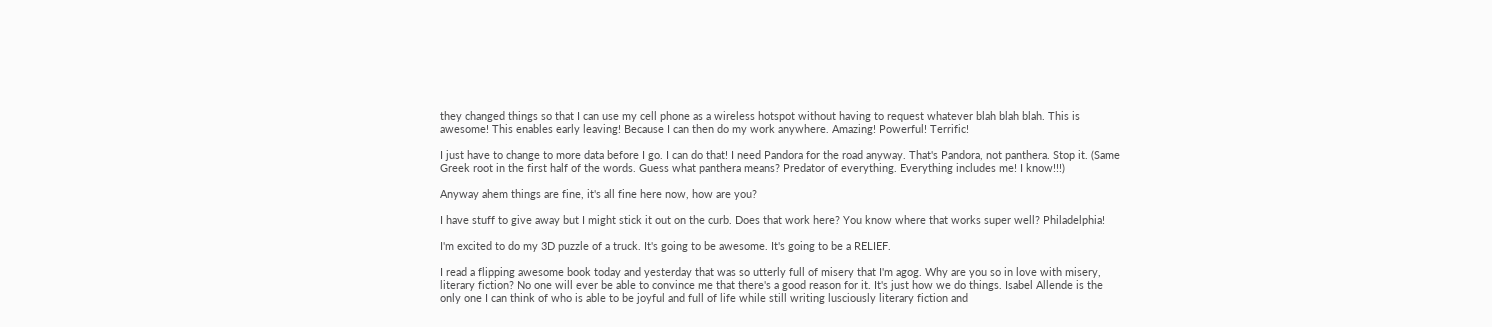they changed things so that I can use my cell phone as a wireless hotspot without having to request whatever blah blah blah. This is awesome! This enables early leaving! Because I can then do my work anywhere. Amazing! Powerful! Terrific!

I just have to change to more data before I go. I can do that! I need Pandora for the road anyway. That's Pandora, not panthera. Stop it. (Same Greek root in the first half of the words. Guess what panthera means? Predator of everything. Everything includes me! I know!!!)

Anyway ahem things are fine, it's all fine here now, how are you?

I have stuff to give away but I might stick it out on the curb. Does that work here? You know where that works super well? Philadelphia!

I'm excited to do my 3D puzzle of a truck. It's going to be awesome. It's going to be a RELIEF.

I read a flipping awesome book today and yesterday that was so utterly full of misery that I'm agog. Why are you so in love with misery, literary fiction? No one will ever be able to convince me that there's a good reason for it. It's just how we do things. Isabel Allende is the only one I can think of who is able to be joyful and full of life while still writing lusciously literary fiction and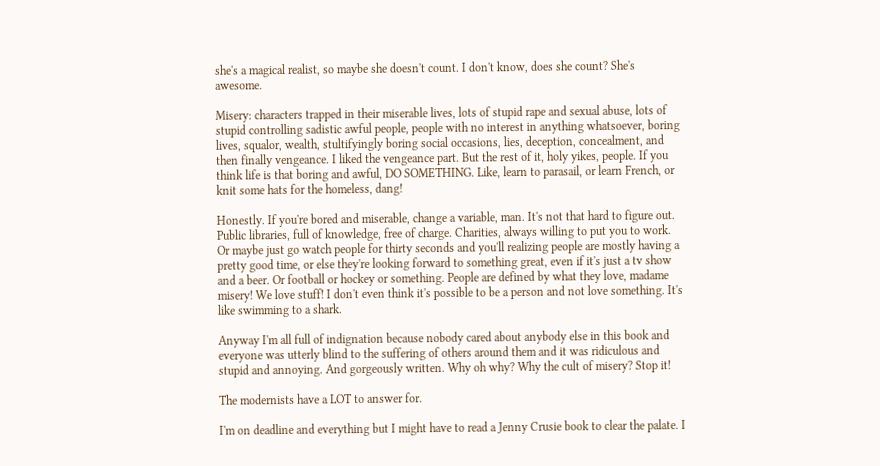she's a magical realist, so maybe she doesn't count. I don't know, does she count? She's awesome.

Misery: characters trapped in their miserable lives, lots of stupid rape and sexual abuse, lots of stupid controlling sadistic awful people, people with no interest in anything whatsoever, boring lives, squalor, wealth, stultifyingly boring social occasions, lies, deception, concealment, and then finally vengeance. I liked the vengeance part. But the rest of it, holy yikes, people. If you think life is that boring and awful, DO SOMETHING. Like, learn to parasail, or learn French, or knit some hats for the homeless, dang!

Honestly. If you're bored and miserable, change a variable, man. It's not that hard to figure out. Public libraries, full of knowledge, free of charge. Charities, always willing to put you to work. Or maybe just go watch people for thirty seconds and you'll realizing people are mostly having a pretty good time, or else they're looking forward to something great, even if it's just a tv show and a beer. Or football or hockey or something. People are defined by what they love, madame misery! We love stuff! I don't even think it's possible to be a person and not love something. It's like swimming to a shark.

Anyway I'm all full of indignation because nobody cared about anybody else in this book and everyone was utterly blind to the suffering of others around them and it was ridiculous and stupid and annoying. And gorgeously written. Why oh why? Why the cult of misery? Stop it!

The modernists have a LOT to answer for.

I'm on deadline and everything but I might have to read a Jenny Crusie book to clear the palate. I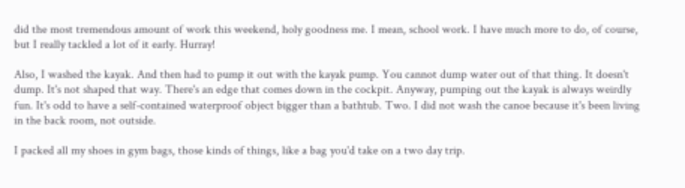did the most tremendous amount of work this weekend, holy goodness me. I mean, school work. I have much more to do, of course, but I really tackled a lot of it early. Hurray!

Also, I washed the kayak. And then had to pump it out with the kayak pump. You cannot dump water out of that thing. It doesn't dump. It's not shaped that way. There's an edge that comes down in the cockpit. Anyway, pumping out the kayak is always weirdly fun. It's odd to have a self-contained waterproof object bigger than a bathtub. Two. I did not wash the canoe because it's been living in the back room, not outside.

I packed all my shoes in gym bags, those kinds of things, like a bag you'd take on a two day trip.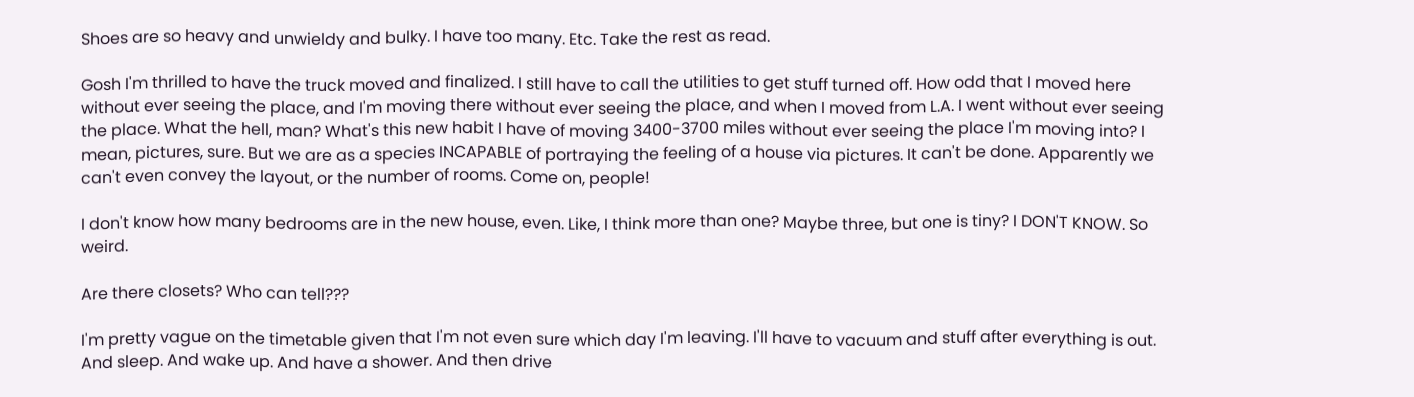Shoes are so heavy and unwieldy and bulky. I have too many. Etc. Take the rest as read.

Gosh I'm thrilled to have the truck moved and finalized. I still have to call the utilities to get stuff turned off. How odd that I moved here without ever seeing the place, and I'm moving there without ever seeing the place, and when I moved from L.A. I went without ever seeing the place. What the hell, man? What's this new habit I have of moving 3400-3700 miles without ever seeing the place I'm moving into? I mean, pictures, sure. But we are as a species INCAPABLE of portraying the feeling of a house via pictures. It can't be done. Apparently we can't even convey the layout, or the number of rooms. Come on, people!

I don't know how many bedrooms are in the new house, even. Like, I think more than one? Maybe three, but one is tiny? I DON'T KNOW. So weird.

Are there closets? Who can tell???

I'm pretty vague on the timetable given that I'm not even sure which day I'm leaving. I'll have to vacuum and stuff after everything is out. And sleep. And wake up. And have a shower. And then drive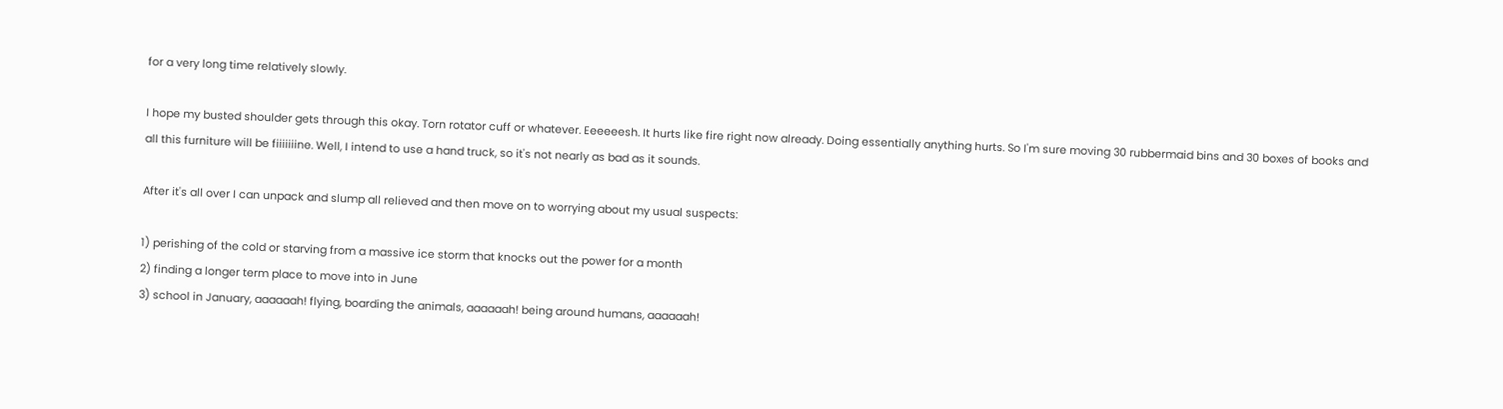for a very long time relatively slowly.

I hope my busted shoulder gets through this okay. Torn rotator cuff or whatever. Eeeeeesh. It hurts like fire right now already. Doing essentially anything hurts. So I'm sure moving 30 rubbermaid bins and 30 boxes of books and all this furniture will be fiiiiiiine. Well, I intend to use a hand truck, so it's not nearly as bad as it sounds.

After it's all over I can unpack and slump all relieved and then move on to worrying about my usual suspects:

1) perishing of the cold or starving from a massive ice storm that knocks out the power for a month
2) finding a longer term place to move into in June
3) school in January, aaaaaah! flying, boarding the animals, aaaaaah! being around humans, aaaaaah!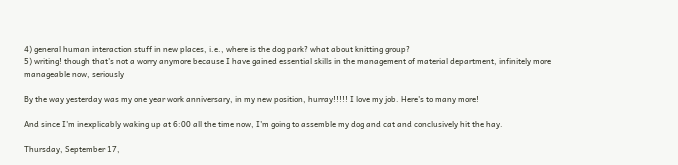4) general human interaction stuff in new places, i.e., where is the dog park? what about knitting group?
5) writing! though that's not a worry anymore because I have gained essential skills in the management of material department, infinitely more manageable now, seriously

By the way yesterday was my one year work anniversary, in my new position, hurray!!!!! I love my job. Here's to many more!

And since I'm inexplicably waking up at 6:00 all the time now, I'm going to assemble my dog and cat and conclusively hit the hay.

Thursday, September 17,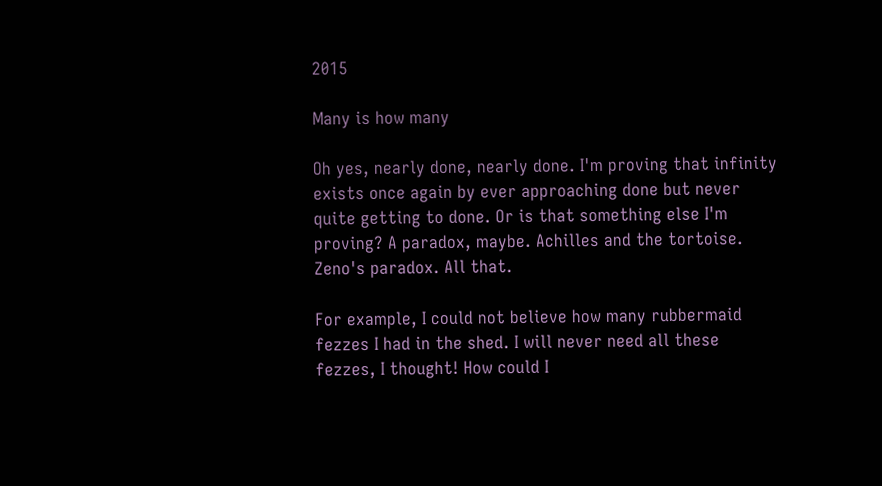2015

Many is how many

Oh yes, nearly done, nearly done. I'm proving that infinity exists once again by ever approaching done but never quite getting to done. Or is that something else I'm proving? A paradox, maybe. Achilles and the tortoise. Zeno's paradox. All that.

For example, I could not believe how many rubbermaid fezzes I had in the shed. I will never need all these fezzes, I thought! How could I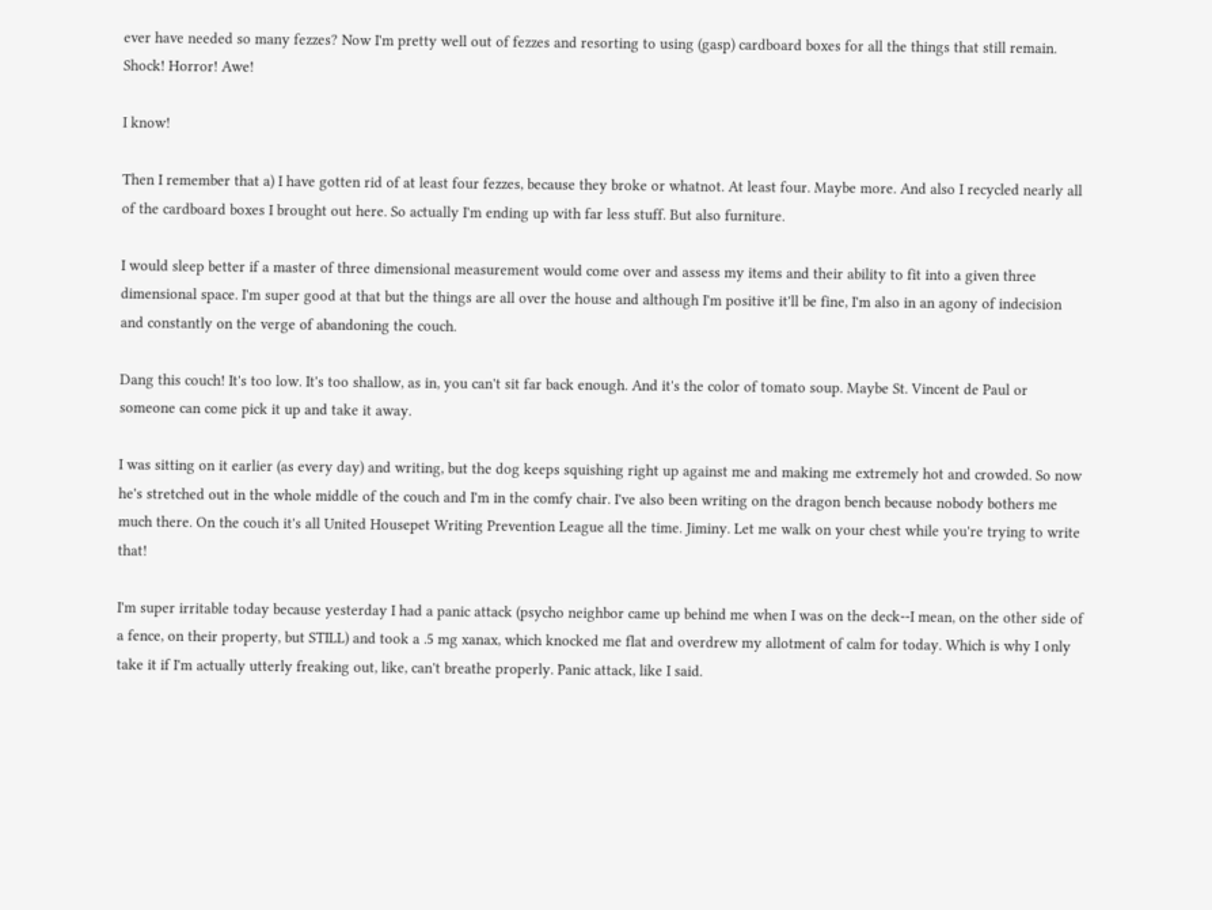ever have needed so many fezzes? Now I'm pretty well out of fezzes and resorting to using (gasp) cardboard boxes for all the things that still remain. Shock! Horror! Awe!

I know!

Then I remember that a) I have gotten rid of at least four fezzes, because they broke or whatnot. At least four. Maybe more. And also I recycled nearly all of the cardboard boxes I brought out here. So actually I'm ending up with far less stuff. But also furniture.

I would sleep better if a master of three dimensional measurement would come over and assess my items and their ability to fit into a given three dimensional space. I'm super good at that but the things are all over the house and although I'm positive it'll be fine, I'm also in an agony of indecision and constantly on the verge of abandoning the couch.

Dang this couch! It's too low. It's too shallow, as in, you can't sit far back enough. And it's the color of tomato soup. Maybe St. Vincent de Paul or someone can come pick it up and take it away.

I was sitting on it earlier (as every day) and writing, but the dog keeps squishing right up against me and making me extremely hot and crowded. So now he's stretched out in the whole middle of the couch and I'm in the comfy chair. I've also been writing on the dragon bench because nobody bothers me much there. On the couch it's all United Housepet Writing Prevention League all the time. Jiminy. Let me walk on your chest while you're trying to write that!

I'm super irritable today because yesterday I had a panic attack (psycho neighbor came up behind me when I was on the deck--I mean, on the other side of a fence, on their property, but STILL) and took a .5 mg xanax, which knocked me flat and overdrew my allotment of calm for today. Which is why I only take it if I'm actually utterly freaking out, like, can't breathe properly. Panic attack, like I said.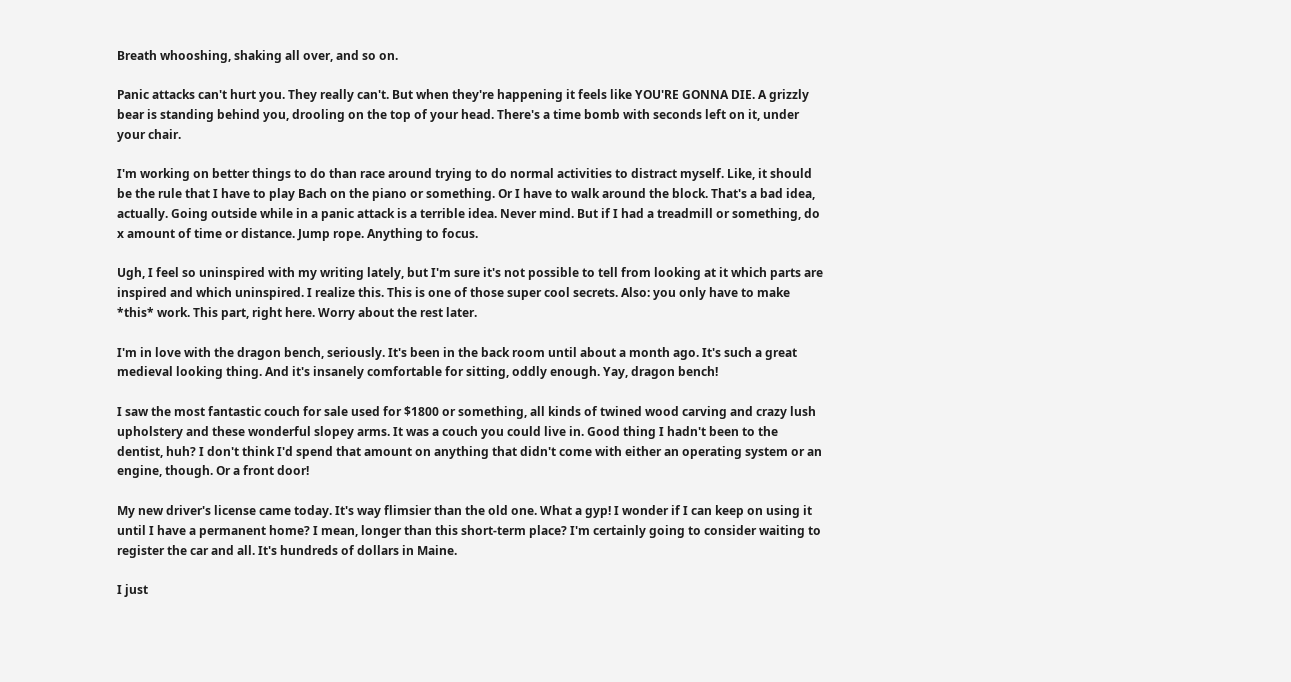Breath whooshing, shaking all over, and so on.

Panic attacks can't hurt you. They really can't. But when they're happening it feels like YOU'RE GONNA DIE. A grizzly bear is standing behind you, drooling on the top of your head. There's a time bomb with seconds left on it, under your chair.

I'm working on better things to do than race around trying to do normal activities to distract myself. Like, it should be the rule that I have to play Bach on the piano or something. Or I have to walk around the block. That's a bad idea, actually. Going outside while in a panic attack is a terrible idea. Never mind. But if I had a treadmill or something, do x amount of time or distance. Jump rope. Anything to focus.

Ugh, I feel so uninspired with my writing lately, but I'm sure it's not possible to tell from looking at it which parts are inspired and which uninspired. I realize this. This is one of those super cool secrets. Also: you only have to make *this* work. This part, right here. Worry about the rest later.

I'm in love with the dragon bench, seriously. It's been in the back room until about a month ago. It's such a great medieval looking thing. And it's insanely comfortable for sitting, oddly enough. Yay, dragon bench!

I saw the most fantastic couch for sale used for $1800 or something, all kinds of twined wood carving and crazy lush upholstery and these wonderful slopey arms. It was a couch you could live in. Good thing I hadn't been to the dentist, huh? I don't think I'd spend that amount on anything that didn't come with either an operating system or an engine, though. Or a front door!

My new driver's license came today. It's way flimsier than the old one. What a gyp! I wonder if I can keep on using it until I have a permanent home? I mean, longer than this short-term place? I'm certainly going to consider waiting to register the car and all. It's hundreds of dollars in Maine.

I just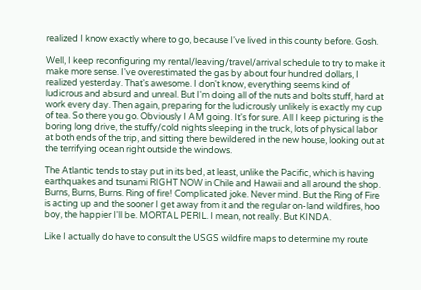realized I know exactly where to go, because I've lived in this county before. Gosh.

Well, I keep reconfiguring my rental/leaving/travel/arrival schedule to try to make it make more sense. I've overestimated the gas by about four hundred dollars, I realized yesterday. That's awesome. I don't know, everything seems kind of ludicrous and absurd and unreal. But I'm doing all of the nuts and bolts stuff, hard at work every day. Then again, preparing for the ludicrously unlikely is exactly my cup of tea. So there you go. Obviously I AM going. It's for sure. All I keep picturing is the boring long drive, the stuffy/cold nights sleeping in the truck, lots of physical labor at both ends of the trip, and sitting there bewildered in the new house, looking out at the terrifying ocean right outside the windows.

The Atlantic tends to stay put in its bed, at least, unlike the Pacific, which is having earthquakes and tsunami RIGHT NOW in Chile and Hawaii and all around the shop. Burns, Burns, Burns. Ring of fire! Complicated joke. Never mind. But the Ring of Fire is acting up and the sooner I get away from it and the regular on-land wildfires, hoo boy, the happier I'll be. MORTAL PERIL. I mean, not really. But KINDA.

Like I actually do have to consult the USGS wildfire maps to determine my route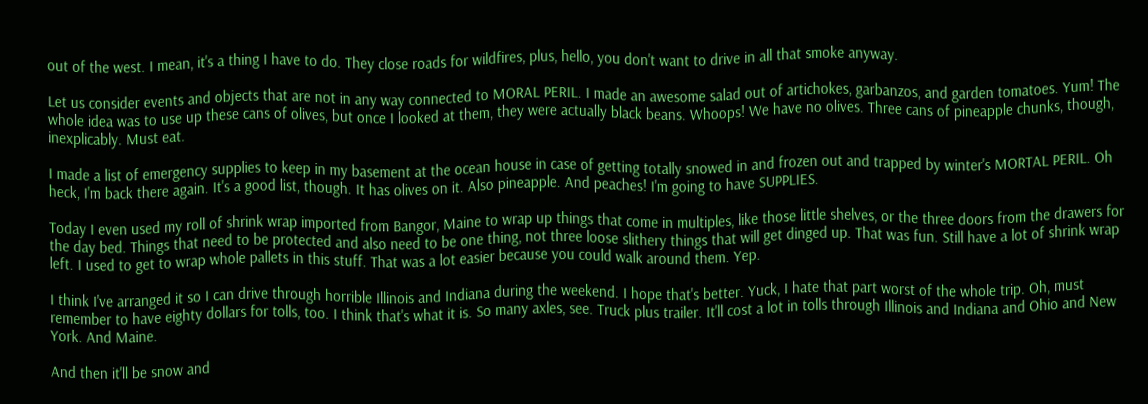out of the west. I mean, it's a thing I have to do. They close roads for wildfires, plus, hello, you don't want to drive in all that smoke anyway.

Let us consider events and objects that are not in any way connected to MORAL PERIL. I made an awesome salad out of artichokes, garbanzos, and garden tomatoes. Yum! The whole idea was to use up these cans of olives, but once I looked at them, they were actually black beans. Whoops! We have no olives. Three cans of pineapple chunks, though, inexplicably. Must eat.

I made a list of emergency supplies to keep in my basement at the ocean house in case of getting totally snowed in and frozen out and trapped by winter's MORTAL PERIL. Oh heck, I'm back there again. It's a good list, though. It has olives on it. Also pineapple. And peaches! I'm going to have SUPPLIES.

Today I even used my roll of shrink wrap imported from Bangor, Maine to wrap up things that come in multiples, like those little shelves, or the three doors from the drawers for the day bed. Things that need to be protected and also need to be one thing, not three loose slithery things that will get dinged up. That was fun. Still have a lot of shrink wrap left. I used to get to wrap whole pallets in this stuff. That was a lot easier because you could walk around them. Yep.

I think I've arranged it so I can drive through horrible Illinois and Indiana during the weekend. I hope that's better. Yuck, I hate that part worst of the whole trip. Oh, must remember to have eighty dollars for tolls, too. I think that's what it is. So many axles, see. Truck plus trailer. It'll cost a lot in tolls through Illinois and Indiana and Ohio and New York. And Maine.

And then it'll be snow and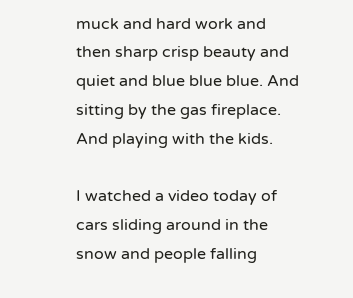muck and hard work and then sharp crisp beauty and quiet and blue blue blue. And sitting by the gas fireplace. And playing with the kids.

I watched a video today of cars sliding around in the snow and people falling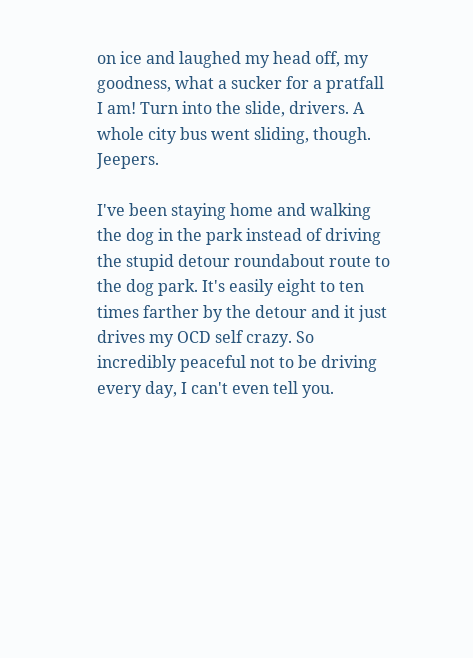on ice and laughed my head off, my goodness, what a sucker for a pratfall I am! Turn into the slide, drivers. A whole city bus went sliding, though. Jeepers.

I've been staying home and walking the dog in the park instead of driving the stupid detour roundabout route to the dog park. It's easily eight to ten times farther by the detour and it just drives my OCD self crazy. So incredibly peaceful not to be driving every day, I can't even tell you.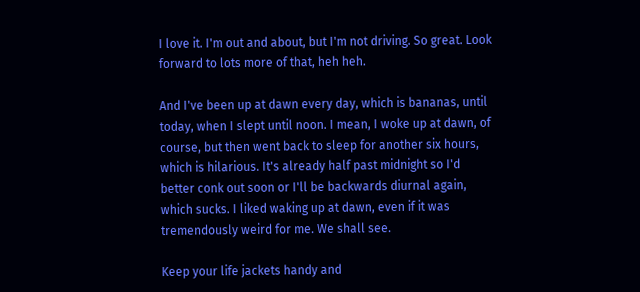I love it. I'm out and about, but I'm not driving. So great. Look forward to lots more of that, heh heh.

And I've been up at dawn every day, which is bananas, until today, when I slept until noon. I mean, I woke up at dawn, of course, but then went back to sleep for another six hours, which is hilarious. It's already half past midnight so I'd better conk out soon or I'll be backwards diurnal again, which sucks. I liked waking up at dawn, even if it was tremendously weird for me. We shall see.

Keep your life jackets handy and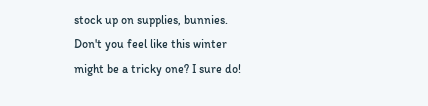stock up on supplies, bunnies. Don't you feel like this winter might be a tricky one? I sure do!